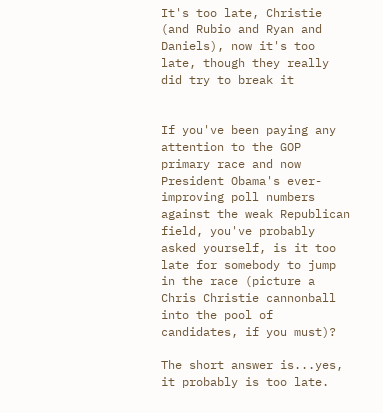It's too late, Christie (and Rubio and Ryan and Daniels), now it's too late, though they really did try to break it


If you've been paying any attention to the GOP primary race and now President Obama's ever-improving poll numbers against the weak Republican field, you've probably asked yourself, is it too late for somebody to jump in the race (picture a Chris Christie cannonball into the pool of candidates, if you must)?

The short answer is...yes, it probably is too late.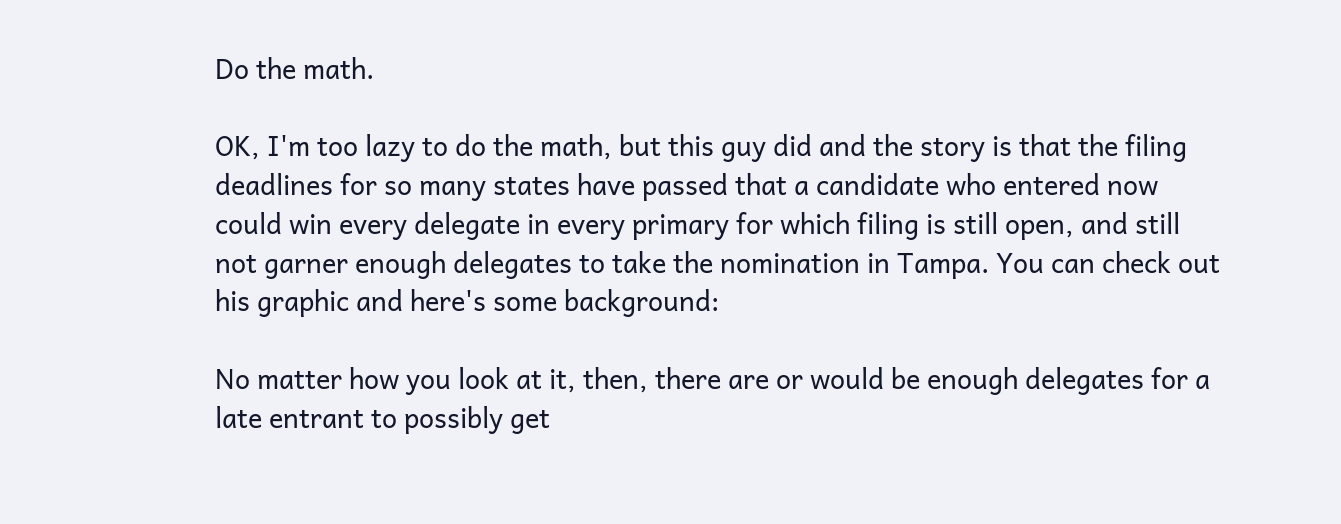Do the math.

OK, I'm too lazy to do the math, but this guy did and the story is that the filing deadlines for so many states have passed that a candidate who entered now could win every delegate in every primary for which filing is still open, and still not garner enough delegates to take the nomination in Tampa. You can check out his graphic and here's some background:

No matter how you look at it, then, there are or would be enough delegates for a late entrant to possibly get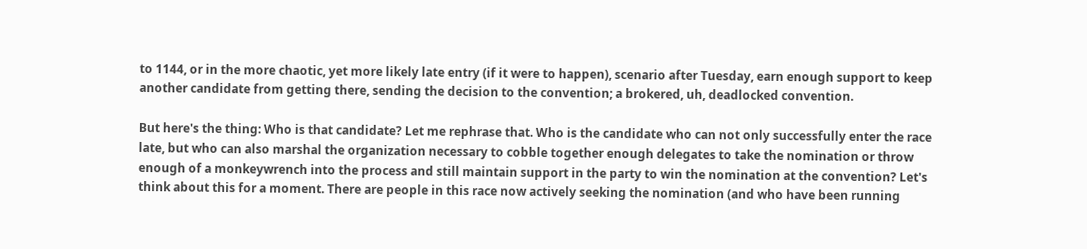to 1144, or in the more chaotic, yet more likely late entry (if it were to happen), scenario after Tuesday, earn enough support to keep another candidate from getting there, sending the decision to the convention; a brokered, uh, deadlocked convention.

But here's the thing: Who is that candidate? Let me rephrase that. Who is the candidate who can not only successfully enter the race late, but who can also marshal the organization necessary to cobble together enough delegates to take the nomination or throw enough of a monkeywrench into the process and still maintain support in the party to win the nomination at the convention? Let's think about this for a moment. There are people in this race now actively seeking the nomination (and who have been running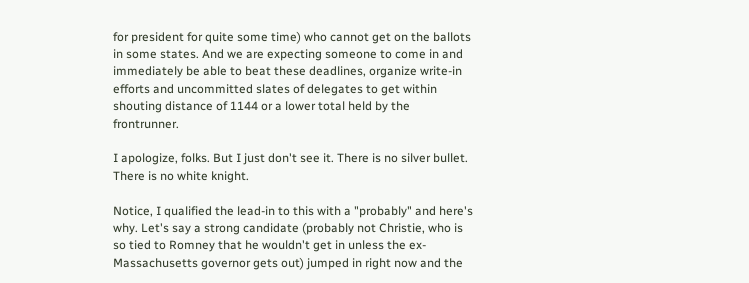for president for quite some time) who cannot get on the ballots in some states. And we are expecting someone to come in and immediately be able to beat these deadlines, organize write-in efforts and uncommitted slates of delegates to get within shouting distance of 1144 or a lower total held by the frontrunner.

I apologize, folks. But I just don't see it. There is no silver bullet. There is no white knight.

Notice, I qualified the lead-in to this with a "probably" and here's why. Let's say a strong candidate (probably not Christie, who is so tied to Romney that he wouldn't get in unless the ex-Massachusetts governor gets out) jumped in right now and the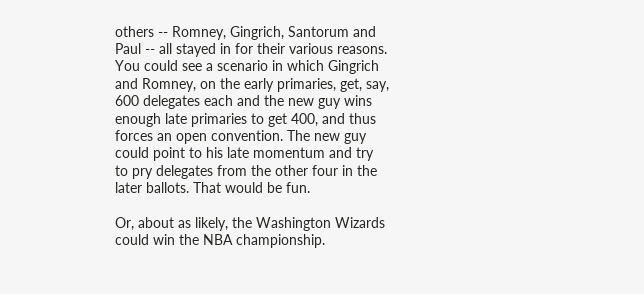others -- Romney, Gingrich, Santorum and Paul -- all stayed in for their various reasons. You could see a scenario in which Gingrich and Romney, on the early primaries, get, say, 600 delegates each and the new guy wins enough late primaries to get 400, and thus forces an open convention. The new guy could point to his late momentum and try to pry delegates from the other four in the later ballots. That would be fun.

Or, about as likely, the Washington Wizards could win the NBA championship.